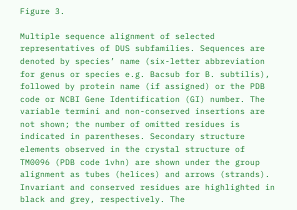Figure 3.

Multiple sequence alignment of selected representatives of DUS subfamilies. Sequences are denoted by species’ name (six-letter abbreviation for genus or species e.g. Bacsub for B. subtilis), followed by protein name (if assigned) or the PDB code or NCBI Gene Identification (GI) number. The variable termini and non-conserved insertions are not shown; the number of omitted residues is indicated in parentheses. Secondary structure elements observed in the crystal structure of TM0096 (PDB code 1vhn) are shown under the group alignment as tubes (helices) and arrows (strands). Invariant and conserved residues are highlighted in black and grey, respectively. The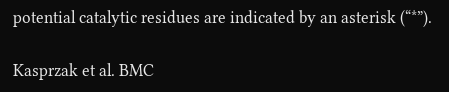potential catalytic residues are indicated by an asterisk (“*”).

Kasprzak et al. BMC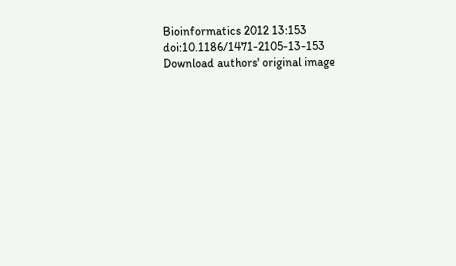Bioinformatics 2012 13:153   doi:10.1186/1471-2105-13-153
Download authors' original image